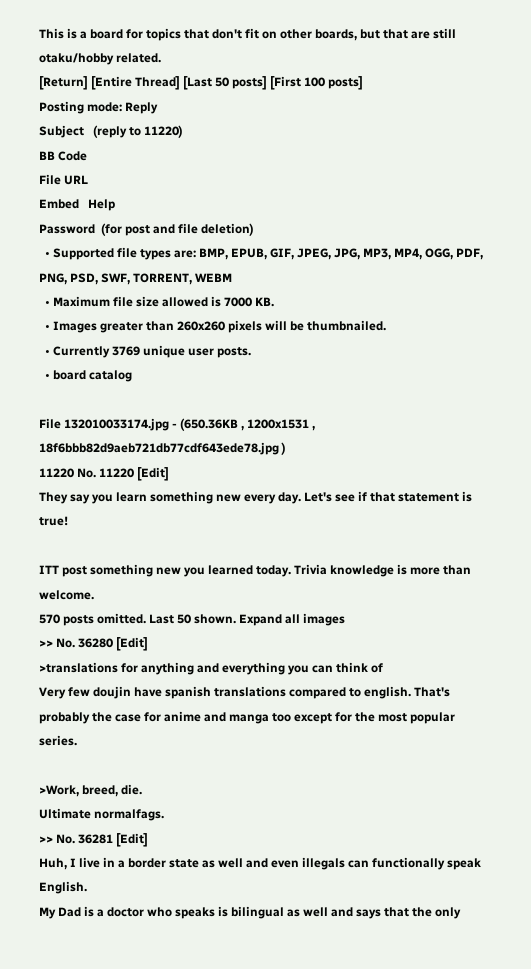This is a board for topics that don't fit on other boards, but that are still otaku/hobby related.
[Return] [Entire Thread] [Last 50 posts] [First 100 posts]
Posting mode: Reply
Subject   (reply to 11220)
BB Code
File URL
Embed   Help
Password  (for post and file deletion)
  • Supported file types are: BMP, EPUB, GIF, JPEG, JPG, MP3, MP4, OGG, PDF, PNG, PSD, SWF, TORRENT, WEBM
  • Maximum file size allowed is 7000 KB.
  • Images greater than 260x260 pixels will be thumbnailed.
  • Currently 3769 unique user posts.
  • board catalog

File 132010033174.jpg - (650.36KB , 1200x1531 , 18f6bbb82d9aeb721db77cdf643ede78.jpg )
11220 No. 11220 [Edit]
They say you learn something new every day. Let's see if that statement is true!

ITT post something new you learned today. Trivia knowledge is more than welcome.
570 posts omitted. Last 50 shown. Expand all images
>> No. 36280 [Edit]
>translations for anything and everything you can think of
Very few doujin have spanish translations compared to english. That's probably the case for anime and manga too except for the most popular series.

>Work, breed, die.
Ultimate normalfags.
>> No. 36281 [Edit]
Huh, I live in a border state as well and even illegals can functionally speak English.
My Dad is a doctor who speaks is bilingual as well and says that the only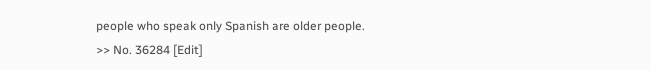people who speak only Spanish are older people.
>> No. 36284 [Edit]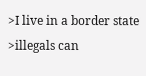>I live in a border state
>illegals can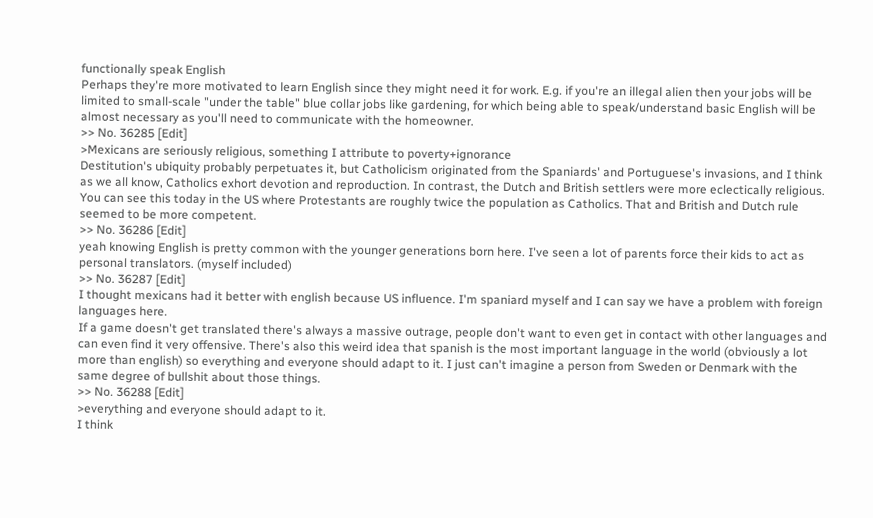functionally speak English
Perhaps they're more motivated to learn English since they might need it for work. E.g. if you're an illegal alien then your jobs will be limited to small-scale "under the table" blue collar jobs like gardening, for which being able to speak/understand basic English will be almost necessary as you'll need to communicate with the homeowner.
>> No. 36285 [Edit]
>Mexicans are seriously religious, something I attribute to poverty+ignorance
Destitution's ubiquity probably perpetuates it, but Catholicism originated from the Spaniards' and Portuguese's invasions, and I think as we all know, Catholics exhort devotion and reproduction. In contrast, the Dutch and British settlers were more eclectically religious. You can see this today in the US where Protestants are roughly twice the population as Catholics. That and British and Dutch rule seemed to be more competent.
>> No. 36286 [Edit]
yeah knowing English is pretty common with the younger generations born here. I've seen a lot of parents force their kids to act as personal translators. (myself included)
>> No. 36287 [Edit]
I thought mexicans had it better with english because US influence. I'm spaniard myself and I can say we have a problem with foreign languages here.
If a game doesn't get translated there's always a massive outrage, people don't want to even get in contact with other languages and can even find it very offensive. There's also this weird idea that spanish is the most important language in the world (obviously a lot more than english) so everything and everyone should adapt to it. I just can't imagine a person from Sweden or Denmark with the same degree of bullshit about those things.
>> No. 36288 [Edit]
>everything and everyone should adapt to it.
I think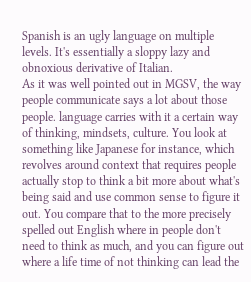Spanish is an ugly language on multiple levels. It's essentially a sloppy lazy and obnoxious derivative of Italian.
As it was well pointed out in MGSV, the way people communicate says a lot about those people. language carries with it a certain way of thinking, mindsets, culture. You look at something like Japanese for instance, which revolves around context that requires people actually stop to think a bit more about what's being said and use common sense to figure it out. You compare that to the more precisely spelled out English where in people don't need to think as much, and you can figure out where a life time of not thinking can lead the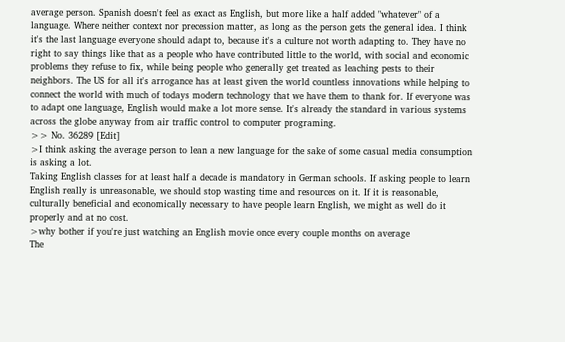average person. Spanish doesn't feel as exact as English, but more like a half added "whatever" of a language. Where neither context nor precession matter, as long as the person gets the general idea. I think it's the last language everyone should adapt to, because it's a culture not worth adapting to. They have no right to say things like that as a people who have contributed little to the world, with social and economic problems they refuse to fix, while being people who generally get treated as leaching pests to their neighbors. The US for all it's arrogance has at least given the world countless innovations while helping to connect the world with much of todays modern technology that we have them to thank for. If everyone was to adapt one language, English would make a lot more sense. It's already the standard in various systems across the globe anyway from air traffic control to computer programing.
>> No. 36289 [Edit]
>I think asking the average person to lean a new language for the sake of some casual media consumption is asking a lot.
Taking English classes for at least half a decade is mandatory in German schools. If asking people to learn English really is unreasonable, we should stop wasting time and resources on it. If it is reasonable, culturally beneficial and economically necessary to have people learn English, we might as well do it properly and at no cost.
>why bother if you're just watching an English movie once every couple months on average
The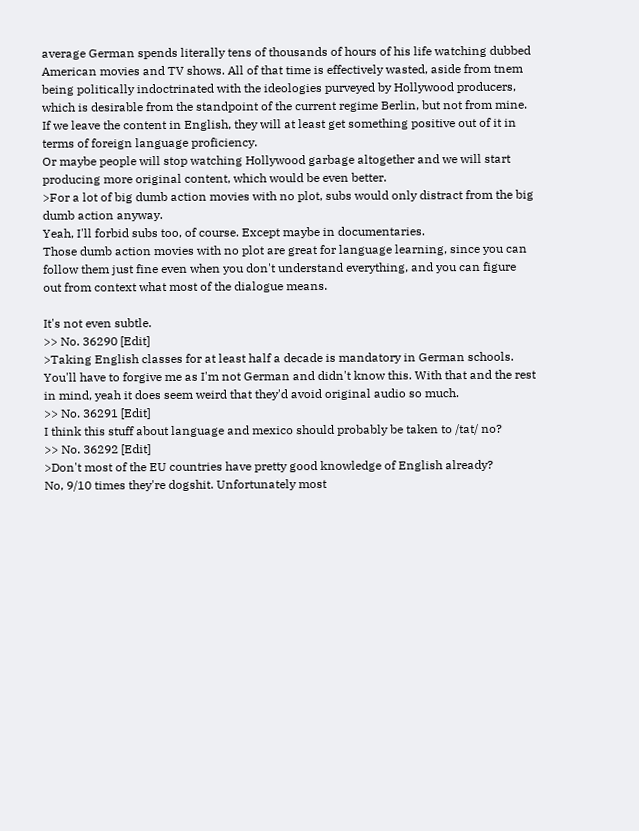average German spends literally tens of thousands of hours of his life watching dubbed American movies and TV shows. All of that time is effectively wasted, aside from tnem being politically indoctrinated with the ideologies purveyed by Hollywood producers, which is desirable from the standpoint of the current regime Berlin, but not from mine.
If we leave the content in English, they will at least get something positive out of it in terms of foreign language proficiency.
Or maybe people will stop watching Hollywood garbage altogether and we will start producing more original content, which would be even better.
>For a lot of big dumb action movies with no plot, subs would only distract from the big dumb action anyway.
Yeah, I'll forbid subs too, of course. Except maybe in documentaries.
Those dumb action movies with no plot are great for language learning, since you can follow them just fine even when you don't understand everything, and you can figure out from context what most of the dialogue means.

It's not even subtle.
>> No. 36290 [Edit]
>Taking English classes for at least half a decade is mandatory in German schools.
You'll have to forgive me as I'm not German and didn't know this. With that and the rest in mind, yeah it does seem weird that they'd avoid original audio so much.
>> No. 36291 [Edit]
I think this stuff about language and mexico should probably be taken to /tat/ no?
>> No. 36292 [Edit]
>Don't most of the EU countries have pretty good knowledge of English already?
No, 9/10 times they're dogshit. Unfortunately most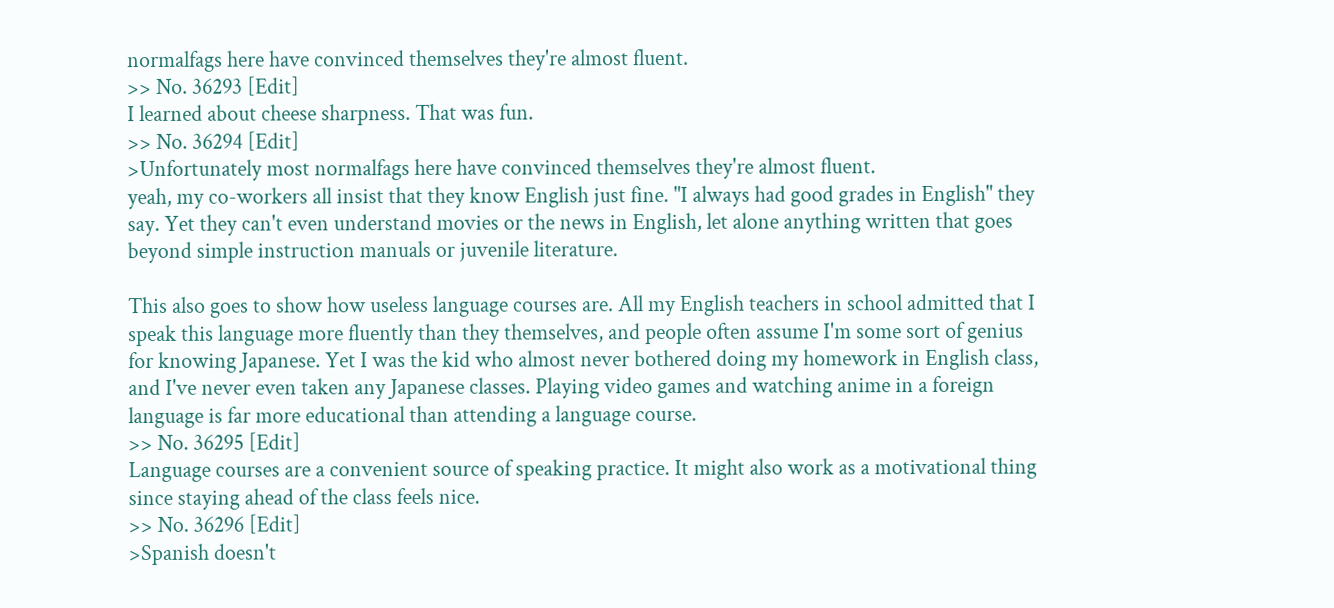normalfags here have convinced themselves they're almost fluent.
>> No. 36293 [Edit]
I learned about cheese sharpness. That was fun.
>> No. 36294 [Edit]
>Unfortunately most normalfags here have convinced themselves they're almost fluent.
yeah, my co-workers all insist that they know English just fine. "I always had good grades in English" they say. Yet they can't even understand movies or the news in English, let alone anything written that goes beyond simple instruction manuals or juvenile literature.

This also goes to show how useless language courses are. All my English teachers in school admitted that I speak this language more fluently than they themselves, and people often assume I'm some sort of genius for knowing Japanese. Yet I was the kid who almost never bothered doing my homework in English class, and I've never even taken any Japanese classes. Playing video games and watching anime in a foreign language is far more educational than attending a language course.
>> No. 36295 [Edit]
Language courses are a convenient source of speaking practice. It might also work as a motivational thing since staying ahead of the class feels nice.
>> No. 36296 [Edit]
>Spanish doesn't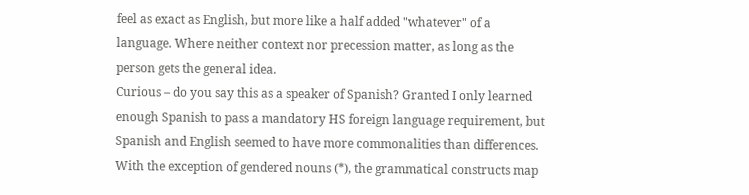feel as exact as English, but more like a half added "whatever" of a language. Where neither context nor precession matter, as long as the person gets the general idea.
Curious – do you say this as a speaker of Spanish? Granted I only learned enough Spanish to pass a mandatory HS foreign language requirement, but Spanish and English seemed to have more commonalities than differences. With the exception of gendered nouns (*), the grammatical constructs map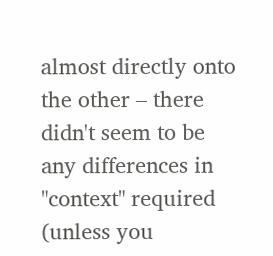almost directly onto the other – there didn't seem to be any differences in "context" required (unless you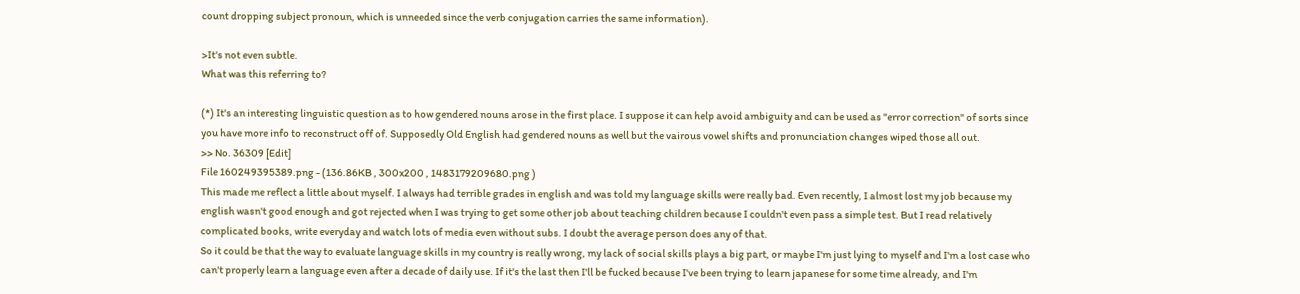count dropping subject pronoun, which is unneeded since the verb conjugation carries the same information).

>It's not even subtle.
What was this referring to?

(*) It's an interesting linguistic question as to how gendered nouns arose in the first place. I suppose it can help avoid ambiguity and can be used as "error correction" of sorts since you have more info to reconstruct off of. Supposedly Old English had gendered nouns as well but the vairous vowel shifts and pronunciation changes wiped those all out.
>> No. 36309 [Edit]
File 160249395389.png - (136.86KB , 300x200 , 1483179209680.png )
This made me reflect a little about myself. I always had terrible grades in english and was told my language skills were really bad. Even recently, I almost lost my job because my english wasn't good enough and got rejected when I was trying to get some other job about teaching children because I couldn't even pass a simple test. But I read relatively complicated books, write everyday and watch lots of media even without subs. I doubt the average person does any of that.
So it could be that the way to evaluate language skills in my country is really wrong, my lack of social skills plays a big part, or maybe I'm just lying to myself and I'm a lost case who can't properly learn a language even after a decade of daily use. If it's the last then I'll be fucked because I've been trying to learn japanese for some time already, and I'm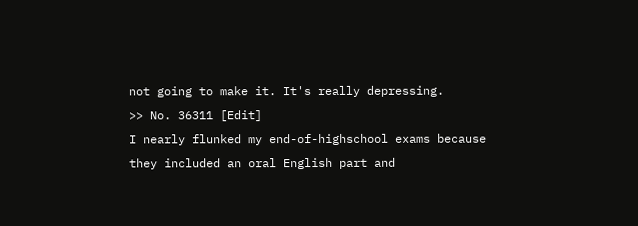not going to make it. It's really depressing.
>> No. 36311 [Edit]
I nearly flunked my end-of-highschool exams because they included an oral English part and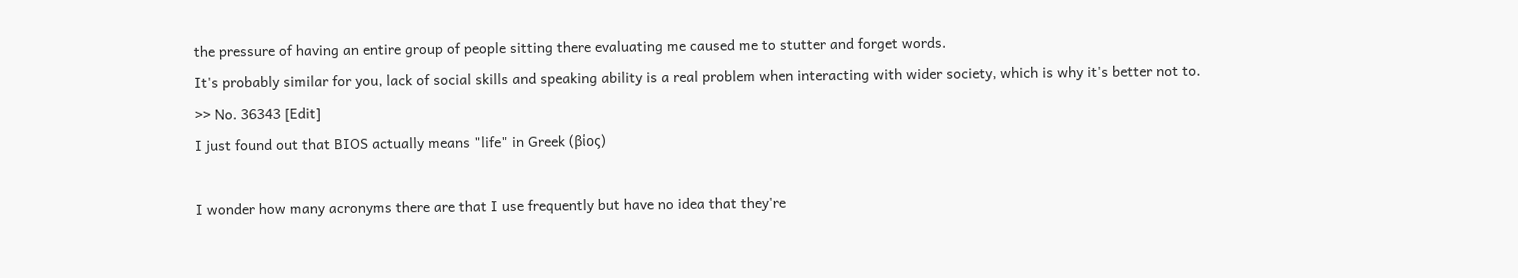the pressure of having an entire group of people sitting there evaluating me caused me to stutter and forget words.
It's probably similar for you, lack of social skills and speaking ability is a real problem when interacting with wider society, which is why it's better not to.
>> No. 36343 [Edit]
I just found out that BIOS actually means "life" in Greek (βίος)

I wonder how many acronyms there are that I use frequently but have no idea that they're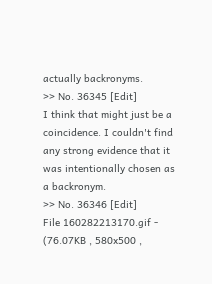actually backronyms.
>> No. 36345 [Edit]
I think that might just be a coincidence. I couldn't find any strong evidence that it was intentionally chosen as a backronym.
>> No. 36346 [Edit]
File 160282213170.gif - (76.07KB , 580x500 ,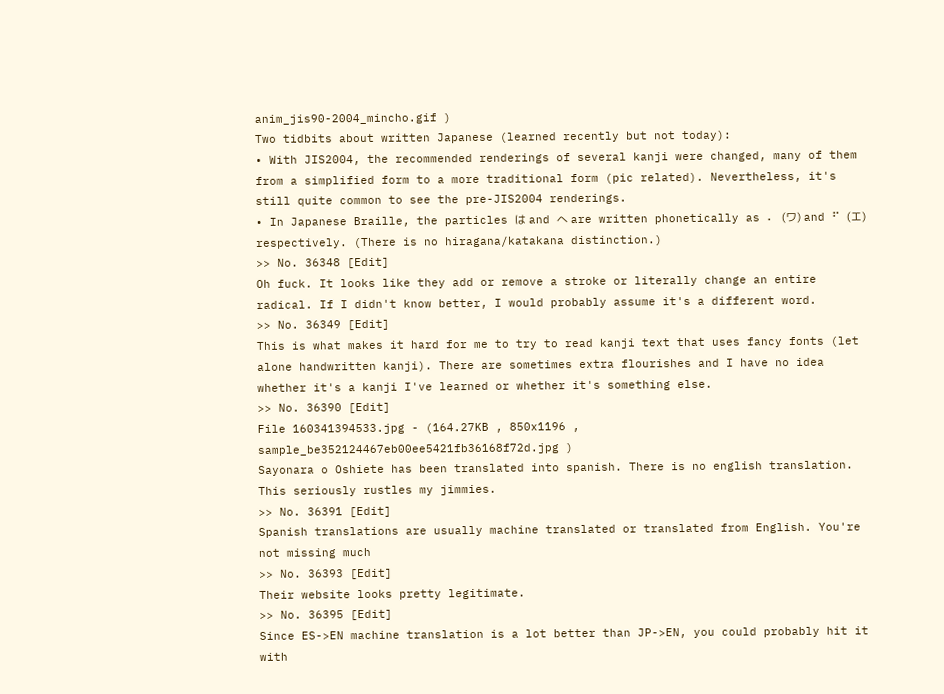anim_jis90-2004_mincho.gif )
Two tidbits about written Japanese (learned recently but not today):
• With JIS2004, the recommended renderings of several kanji were changed, many of them from a simplified form to a more traditional form (pic related). Nevertheless, it's still quite common to see the pre-JIS2004 renderings.
• In Japanese Braille, the particles は and へ are written phonetically as ⠄ (ワ) and ⠋ (エ) respectively. (There is no hiragana/katakana distinction.)
>> No. 36348 [Edit]
Oh fuck. It looks like they add or remove a stroke or literally change an entire radical. If I didn't know better, I would probably assume it's a different word.
>> No. 36349 [Edit]
This is what makes it hard for me to try to read kanji text that uses fancy fonts (let alone handwritten kanji). There are sometimes extra flourishes and I have no idea whether it's a kanji I've learned or whether it's something else.
>> No. 36390 [Edit]
File 160341394533.jpg - (164.27KB , 850x1196 , sample_be352124467eb00ee5421fb36168f72d.jpg )
Sayonara o Oshiete has been translated into spanish. There is no english translation. This seriously rustles my jimmies.
>> No. 36391 [Edit]
Spanish translations are usually machine translated or translated from English. You're not missing much
>> No. 36393 [Edit]
Their website looks pretty legitimate.
>> No. 36395 [Edit]
Since ES->EN machine translation is a lot better than JP->EN, you could probably hit it with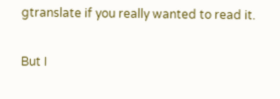gtranslate if you really wanted to read it.

But I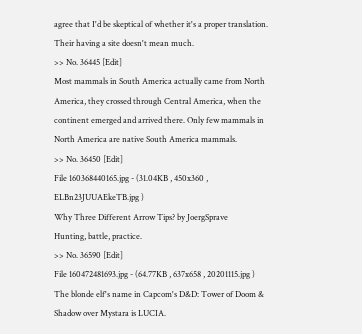agree that I'd be skeptical of whether it's a proper translation. Their having a site doesn't mean much.
>> No. 36445 [Edit]
Most mammals in South America actually came from North America, they crossed through Central America, when the continent emerged and arrived there. Only few mammals in North America are native South America mammals.
>> No. 36450 [Edit]
File 160368440165.jpg - (31.04KB , 450x360 , ELBn23JUUAEkeTB.jpg )
Why Three Different Arrow Tips? by JoergSprave
Hunting, battle, practice.
>> No. 36590 [Edit]
File 160472481693.jpg - (64.77KB , 637x658 , 20201115.jpg )
The blonde elf's name in Capcom's D&D: Tower of Doom & Shadow over Mystara is LUCIA.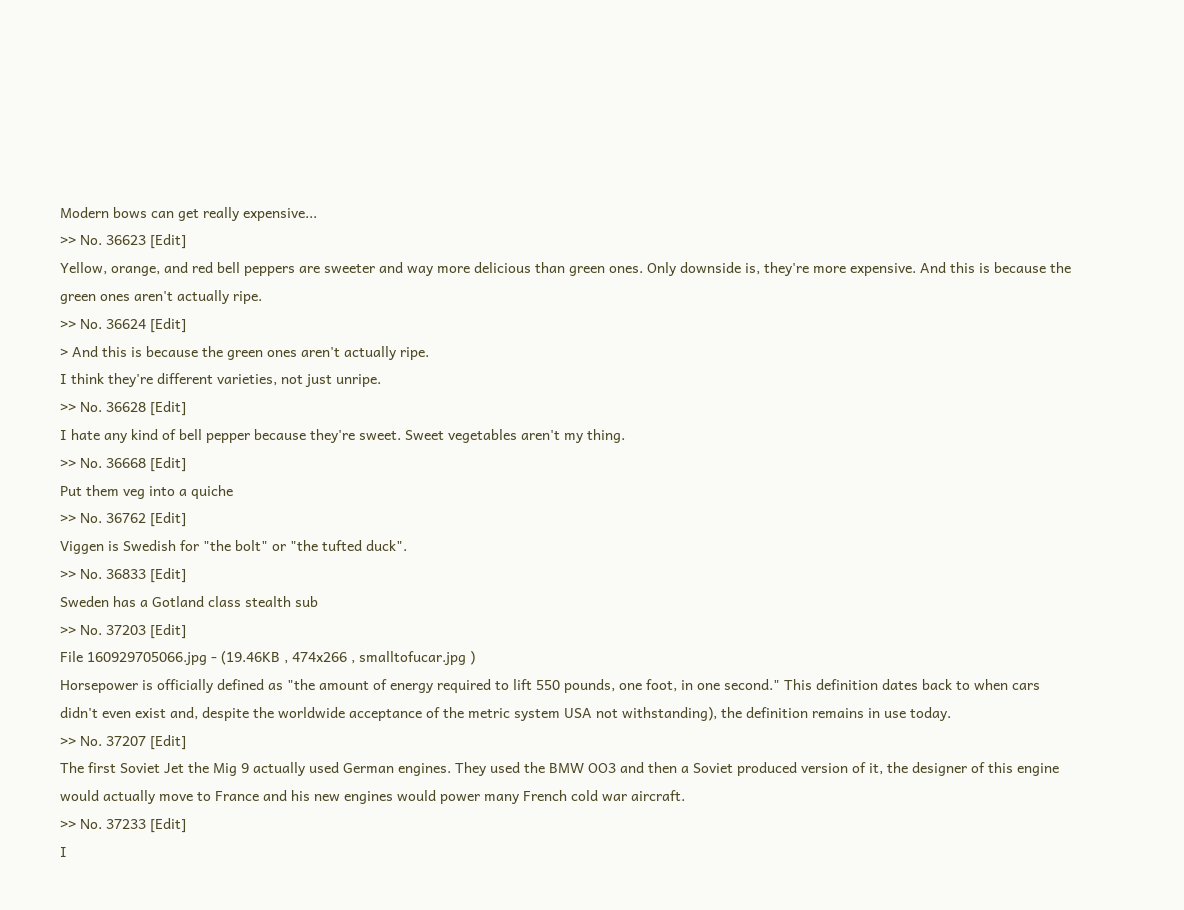Modern bows can get really expensive...
>> No. 36623 [Edit]
Yellow, orange, and red bell peppers are sweeter and way more delicious than green ones. Only downside is, they're more expensive. And this is because the green ones aren't actually ripe.
>> No. 36624 [Edit]
> And this is because the green ones aren't actually ripe.
I think they're different varieties, not just unripe.
>> No. 36628 [Edit]
I hate any kind of bell pepper because they're sweet. Sweet vegetables aren't my thing.
>> No. 36668 [Edit]
Put them veg into a quiche
>> No. 36762 [Edit]
Viggen is Swedish for "the bolt" or "the tufted duck".
>> No. 36833 [Edit]
Sweden has a Gotland class stealth sub
>> No. 37203 [Edit]
File 160929705066.jpg - (19.46KB , 474x266 , smalltofucar.jpg )
Horsepower is officially defined as "the amount of energy required to lift 550 pounds, one foot, in one second." This definition dates back to when cars didn't even exist and, despite the worldwide acceptance of the metric system USA not withstanding), the definition remains in use today.
>> No. 37207 [Edit]
The first Soviet Jet the Mig 9 actually used German engines. They used the BMW OO3 and then a Soviet produced version of it, the designer of this engine would actually move to France and his new engines would power many French cold war aircraft.
>> No. 37233 [Edit]
I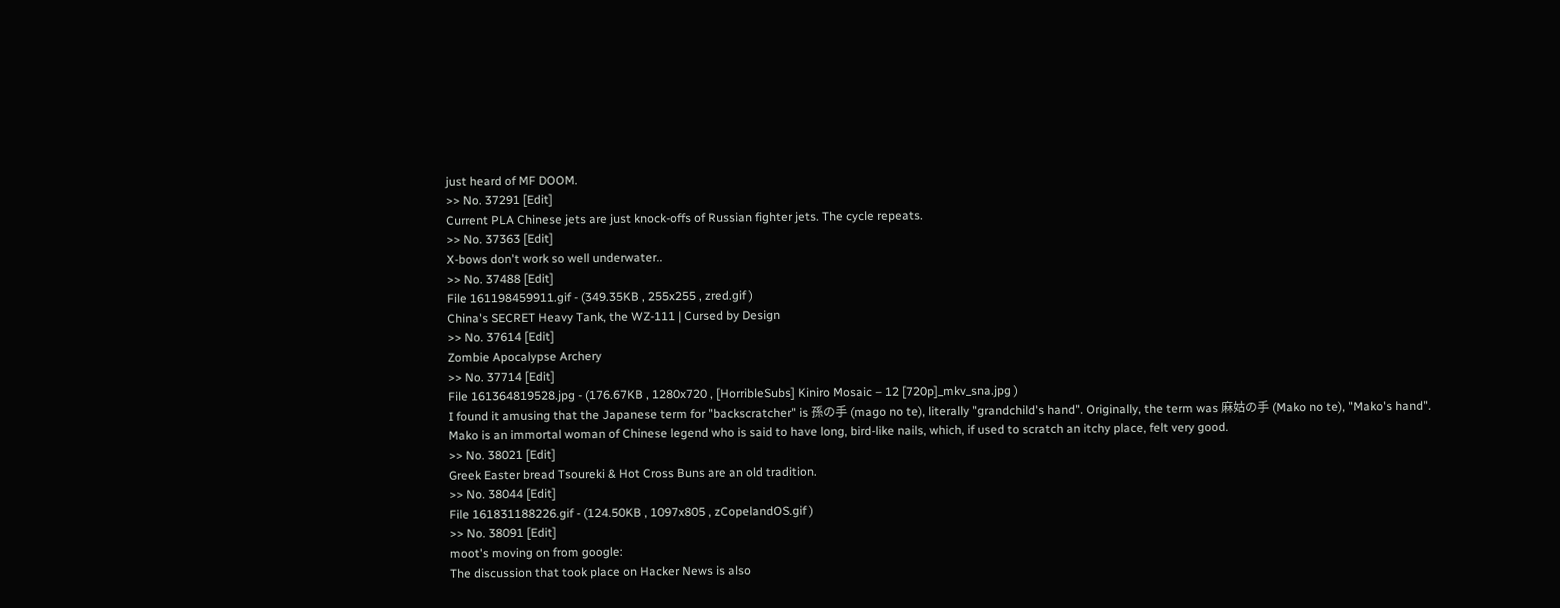just heard of MF DOOM.
>> No. 37291 [Edit]
Current PLA Chinese jets are just knock-offs of Russian fighter jets. The cycle repeats.
>> No. 37363 [Edit]
X-bows don't work so well underwater..
>> No. 37488 [Edit]
File 161198459911.gif - (349.35KB , 255x255 , zred.gif )
China's SECRET Heavy Tank, the WZ-111 | Cursed by Design
>> No. 37614 [Edit]
Zombie Apocalypse Archery
>> No. 37714 [Edit]
File 161364819528.jpg - (176.67KB , 1280x720 , [HorribleSubs] Kiniro Mosaic – 12 [720p]_mkv_sna.jpg )
I found it amusing that the Japanese term for "backscratcher" is 孫の手 (mago no te), literally "grandchild's hand". Originally, the term was 麻姑の手 (Mako no te), "Mako's hand". Mako is an immortal woman of Chinese legend who is said to have long, bird-like nails, which, if used to scratch an itchy place, felt very good.
>> No. 38021 [Edit]
Greek Easter bread Tsoureki & Hot Cross Buns are an old tradition.
>> No. 38044 [Edit]
File 161831188226.gif - (124.50KB , 1097x805 , zCopelandOS.gif )
>> No. 38091 [Edit]
moot's moving on from google:
The discussion that took place on Hacker News is also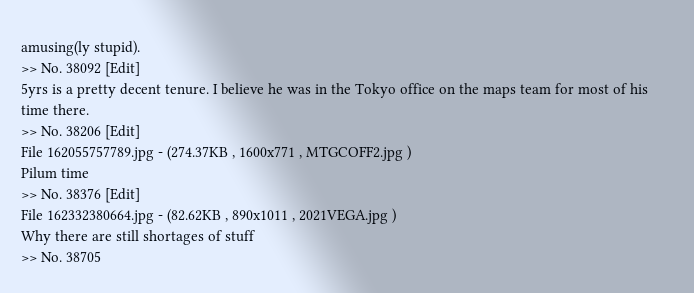amusing(ly stupid).
>> No. 38092 [Edit]
5yrs is a pretty decent tenure. I believe he was in the Tokyo office on the maps team for most of his time there.
>> No. 38206 [Edit]
File 162055757789.jpg - (274.37KB , 1600x771 , MTGCOFF2.jpg )
Pilum time
>> No. 38376 [Edit]
File 162332380664.jpg - (82.62KB , 890x1011 , 2021VEGA.jpg )
Why there are still shortages of stuff
>> No. 38705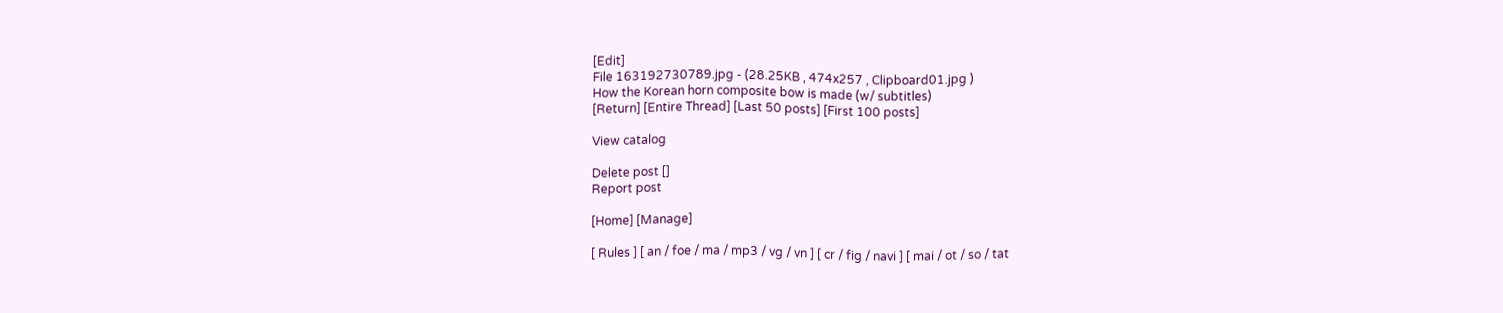[Edit]
File 163192730789.jpg - (28.25KB , 474x257 , Clipboard01.jpg )
How the Korean horn composite bow is made (w/ subtitles)
[Return] [Entire Thread] [Last 50 posts] [First 100 posts]

View catalog

Delete post []
Report post

[Home] [Manage]

[ Rules ] [ an / foe / ma / mp3 / vg / vn ] [ cr / fig / navi ] [ mai / ot / so / tat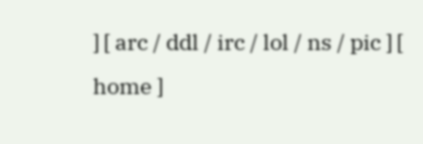] [ arc / ddl / irc / lol / ns / pic ] [ home ]